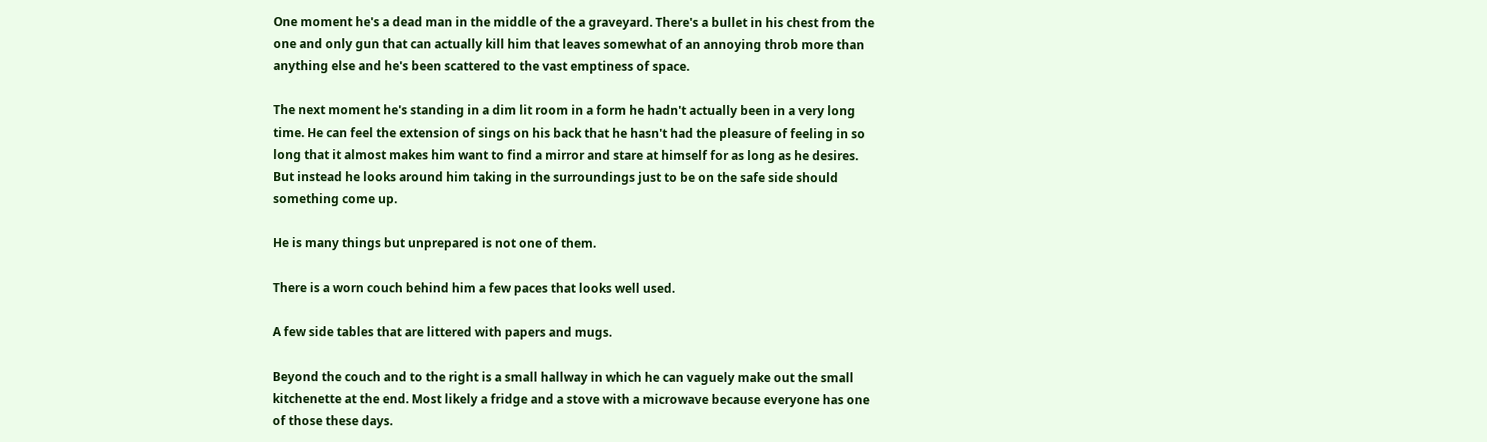One moment he's a dead man in the middle of the a graveyard. There's a bullet in his chest from the one and only gun that can actually kill him that leaves somewhat of an annoying throb more than anything else and he's been scattered to the vast emptiness of space.

The next moment he's standing in a dim lit room in a form he hadn't actually been in a very long time. He can feel the extension of sings on his back that he hasn't had the pleasure of feeling in so long that it almost makes him want to find a mirror and stare at himself for as long as he desires. But instead he looks around him taking in the surroundings just to be on the safe side should something come up.

He is many things but unprepared is not one of them.

There is a worn couch behind him a few paces that looks well used.

A few side tables that are littered with papers and mugs.

Beyond the couch and to the right is a small hallway in which he can vaguely make out the small kitchenette at the end. Most likely a fridge and a stove with a microwave because everyone has one of those these days.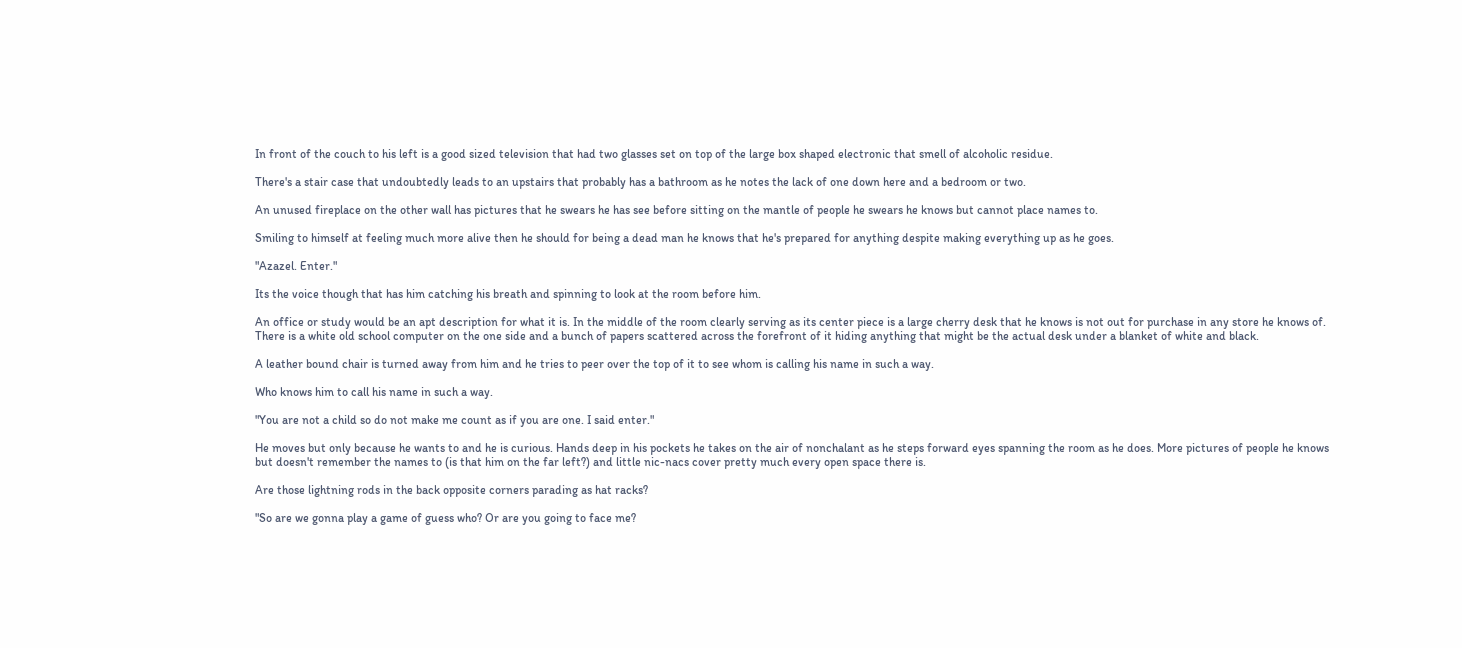In front of the couch to his left is a good sized television that had two glasses set on top of the large box shaped electronic that smell of alcoholic residue.

There's a stair case that undoubtedly leads to an upstairs that probably has a bathroom as he notes the lack of one down here and a bedroom or two.

An unused fireplace on the other wall has pictures that he swears he has see before sitting on the mantle of people he swears he knows but cannot place names to.

Smiling to himself at feeling much more alive then he should for being a dead man he knows that he's prepared for anything despite making everything up as he goes.

"Azazel. Enter."

Its the voice though that has him catching his breath and spinning to look at the room before him.

An office or study would be an apt description for what it is. In the middle of the room clearly serving as its center piece is a large cherry desk that he knows is not out for purchase in any store he knows of. There is a white old school computer on the one side and a bunch of papers scattered across the forefront of it hiding anything that might be the actual desk under a blanket of white and black.

A leather bound chair is turned away from him and he tries to peer over the top of it to see whom is calling his name in such a way.

Who knows him to call his name in such a way.

"You are not a child so do not make me count as if you are one. I said enter."

He moves but only because he wants to and he is curious. Hands deep in his pockets he takes on the air of nonchalant as he steps forward eyes spanning the room as he does. More pictures of people he knows but doesn't remember the names to (is that him on the far left?) and little nic-nacs cover pretty much every open space there is.

Are those lightning rods in the back opposite corners parading as hat racks?

"So are we gonna play a game of guess who? Or are you going to face me?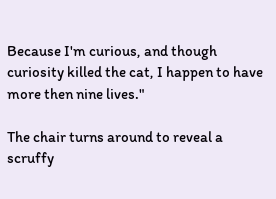Because I'm curious, and though curiosity killed the cat, I happen to have more then nine lives."

The chair turns around to reveal a scruffy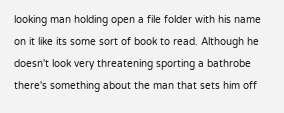looking man holding open a file folder with his name on it like its some sort of book to read. Although he doesn't look very threatening sporting a bathrobe there's something about the man that sets him off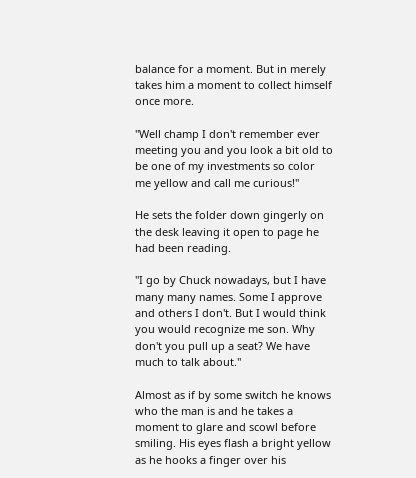balance for a moment. But in merely takes him a moment to collect himself once more.

"Well champ I don't remember ever meeting you and you look a bit old to be one of my investments so color me yellow and call me curious!"

He sets the folder down gingerly on the desk leaving it open to page he had been reading.

"I go by Chuck nowadays, but I have many many names. Some I approve and others I don't. But I would think you would recognize me son. Why don't you pull up a seat? We have much to talk about."

Almost as if by some switch he knows who the man is and he takes a moment to glare and scowl before smiling. His eyes flash a bright yellow as he hooks a finger over his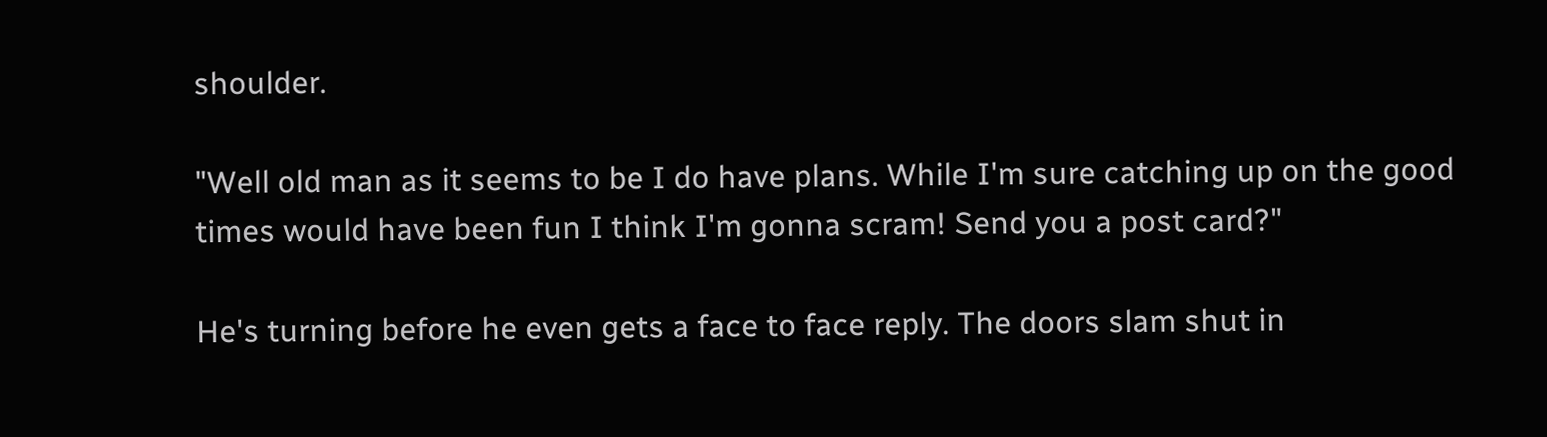shoulder.

"Well old man as it seems to be I do have plans. While I'm sure catching up on the good times would have been fun I think I'm gonna scram! Send you a post card?"

He's turning before he even gets a face to face reply. The doors slam shut in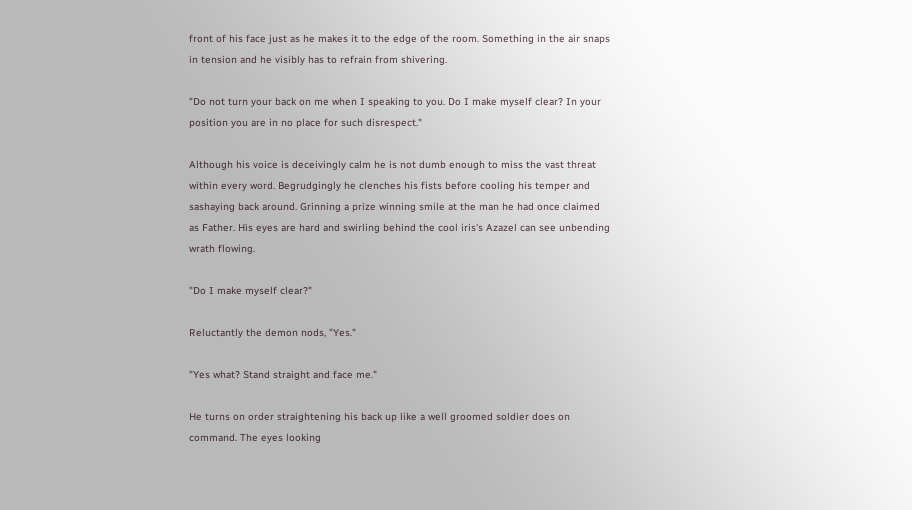front of his face just as he makes it to the edge of the room. Something in the air snaps in tension and he visibly has to refrain from shivering.

"Do not turn your back on me when I speaking to you. Do I make myself clear? In your position you are in no place for such disrespect."

Although his voice is deceivingly calm he is not dumb enough to miss the vast threat within every word. Begrudgingly he clenches his fists before cooling his temper and sashaying back around. Grinning a prize winning smile at the man he had once claimed as Father. His eyes are hard and swirling behind the cool iris's Azazel can see unbending wrath flowing.

"Do I make myself clear?"

Reluctantly the demon nods, "Yes."

"Yes what? Stand straight and face me."

He turns on order straightening his back up like a well groomed soldier does on command. The eyes looking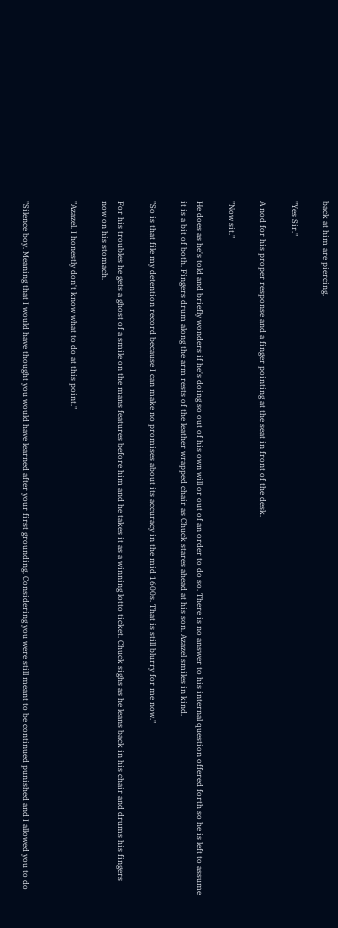back at him are piercing.

"Yes Sir."

A nod for his proper response and a finger pointing at the seat in front of the desk.

"Now sit."

He does as he's told and briefly wonders if he's doing so out of his own will or out of an order to do so. There is no answer to his internal question offered forth so he is left to assume it is a bit of both. Fingers drum along the arm rests of the leather wrapped chair as Chuck stares ahead at his son. Azazel smiles in kind.

"So is that file my detention record because I can make no promises about its accuracy in the mid 1600s. That is still blurry for me now."

For his troubles he gets a ghost of a smile on the mans features before him and he takes it as a winning lotto ticket. Chuck sighs as he leans back in his chair and drums his fingers now on his stomach.

"Azazel. I honestly don't know what to do at this point."


"Silence boy. Meaning that I would have thought you would have learned after your first grounding. Considering you were still meant to be continued punished and I allowed you to do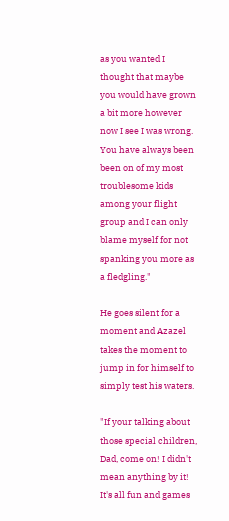as you wanted I thought that maybe you would have grown a bit more however now I see I was wrong. You have always been been on of my most troublesome kids among your flight group and I can only blame myself for not spanking you more as a fledgling."

He goes silent for a moment and Azazel takes the moment to jump in for himself to simply test his waters.

"If your talking about those special children, Dad, come on! I didn't mean anything by it! It's all fun and games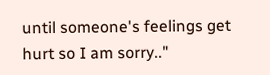until someone's feelings get hurt so I am sorry.."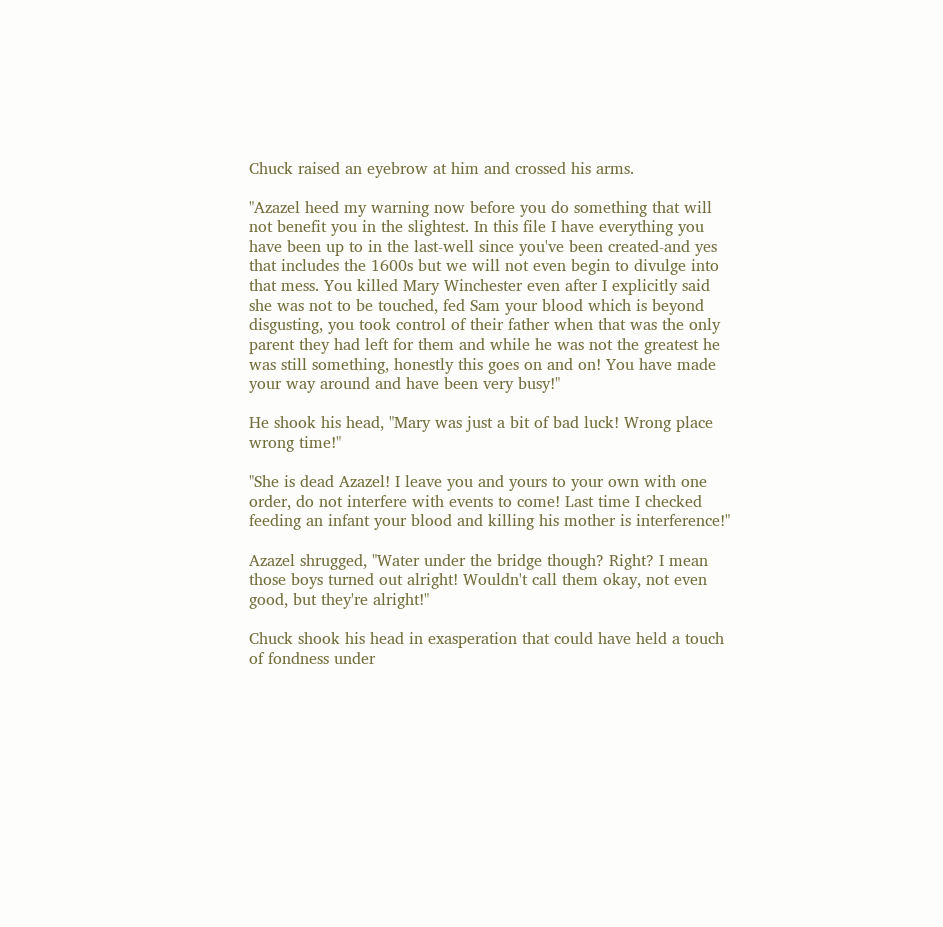Chuck raised an eyebrow at him and crossed his arms.

"Azazel heed my warning now before you do something that will not benefit you in the slightest. In this file I have everything you have been up to in the last-well since you've been created-and yes that includes the 1600s but we will not even begin to divulge into that mess. You killed Mary Winchester even after I explicitly said she was not to be touched, fed Sam your blood which is beyond disgusting, you took control of their father when that was the only parent they had left for them and while he was not the greatest he was still something, honestly this goes on and on! You have made your way around and have been very busy!"

He shook his head, "Mary was just a bit of bad luck! Wrong place wrong time!"

"She is dead Azazel! I leave you and yours to your own with one order, do not interfere with events to come! Last time I checked feeding an infant your blood and killing his mother is interference!"

Azazel shrugged, "Water under the bridge though? Right? I mean those boys turned out alright! Wouldn't call them okay, not even good, but they're alright!"

Chuck shook his head in exasperation that could have held a touch of fondness under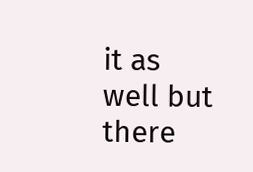it as well but there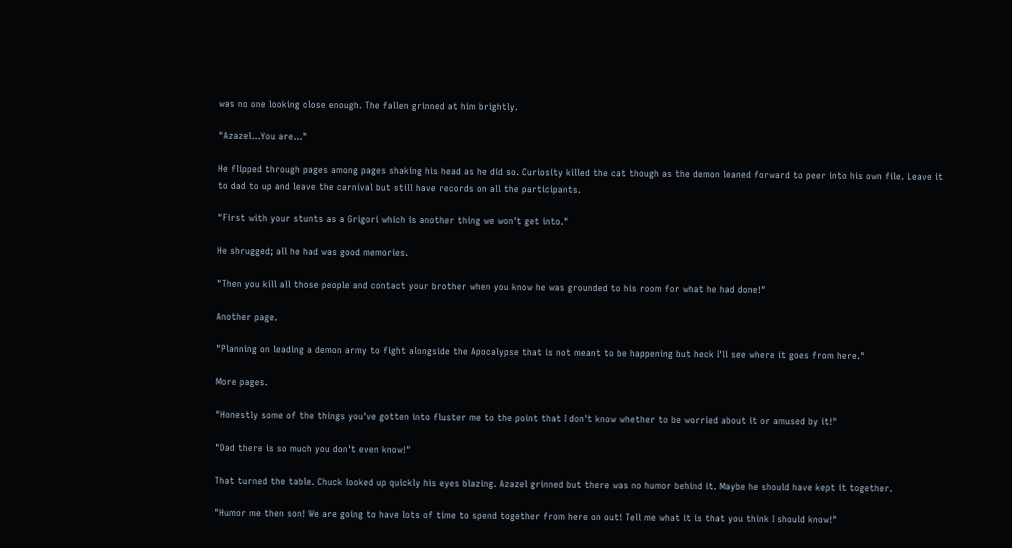was no one looking close enough. The fallen grinned at him brightly.

"Azazel...You are..."

He flipped through pages among pages shaking his head as he did so. Curiosity killed the cat though as the demon leaned forward to peer into his own file. Leave it to dad to up and leave the carnival but still have records on all the participants.

"First with your stunts as a Grigori which is another thing we won't get into."

He shrugged; all he had was good memories.

"Then you kill all those people and contact your brother when you know he was grounded to his room for what he had done!"

Another page.

"Planning on leading a demon army to fight alongside the Apocalypse that is not meant to be happening but heck I'll see where it goes from here."

More pages.

"Honestly some of the things you've gotten into fluster me to the point that I don't know whether to be worried about it or amused by it!"

"Dad there is so much you don't even know!"

That turned the table. Chuck looked up quickly his eyes blazing. Azazel grinned but there was no humor behind it. Maybe he should have kept it together.

"Humor me then son! We are going to have lots of time to spend together from here on out! Tell me what it is that you think I should know!"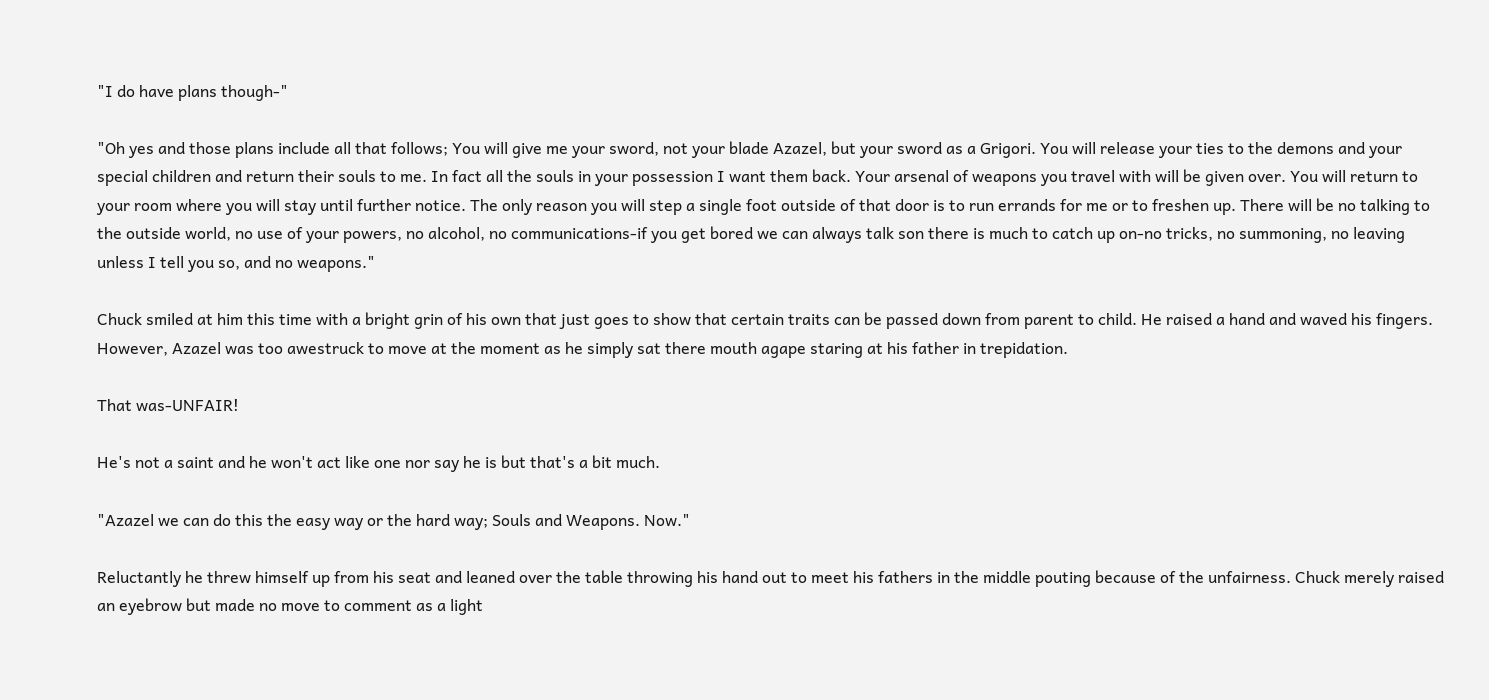"I do have plans though-"

"Oh yes and those plans include all that follows; You will give me your sword, not your blade Azazel, but your sword as a Grigori. You will release your ties to the demons and your special children and return their souls to me. In fact all the souls in your possession I want them back. Your arsenal of weapons you travel with will be given over. You will return to your room where you will stay until further notice. The only reason you will step a single foot outside of that door is to run errands for me or to freshen up. There will be no talking to the outside world, no use of your powers, no alcohol, no communications-if you get bored we can always talk son there is much to catch up on-no tricks, no summoning, no leaving unless I tell you so, and no weapons."

Chuck smiled at him this time with a bright grin of his own that just goes to show that certain traits can be passed down from parent to child. He raised a hand and waved his fingers. However, Azazel was too awestruck to move at the moment as he simply sat there mouth agape staring at his father in trepidation.

That was-UNFAIR!

He's not a saint and he won't act like one nor say he is but that's a bit much.

"Azazel we can do this the easy way or the hard way; Souls and Weapons. Now."

Reluctantly he threw himself up from his seat and leaned over the table throwing his hand out to meet his fathers in the middle pouting because of the unfairness. Chuck merely raised an eyebrow but made no move to comment as a light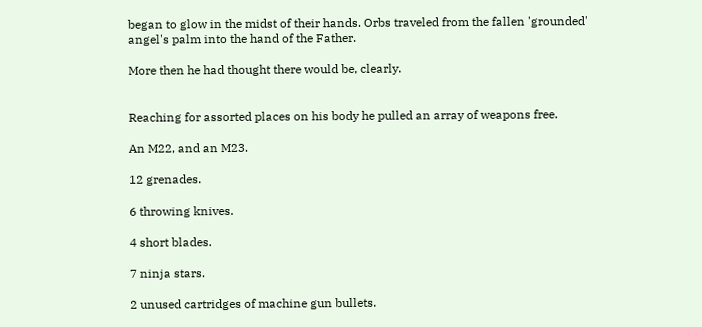began to glow in the midst of their hands. Orbs traveled from the fallen 'grounded' angel's palm into the hand of the Father.

More then he had thought there would be, clearly.


Reaching for assorted places on his body he pulled an array of weapons free.

An M22, and an M23.

12 grenades.

6 throwing knives.

4 short blades.

7 ninja stars.

2 unused cartridges of machine gun bullets.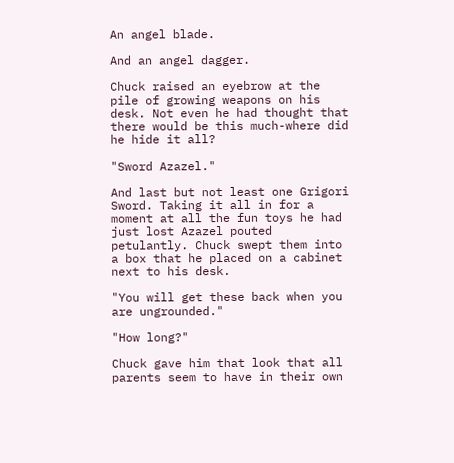An angel blade.

And an angel dagger.

Chuck raised an eyebrow at the pile of growing weapons on his desk. Not even he had thought that there would be this much-where did he hide it all?

"Sword Azazel."

And last but not least one Grigori Sword. Taking it all in for a moment at all the fun toys he had just lost Azazel pouted petulantly. Chuck swept them into a box that he placed on a cabinet next to his desk.

"You will get these back when you are ungrounded."

"How long?"

Chuck gave him that look that all parents seem to have in their own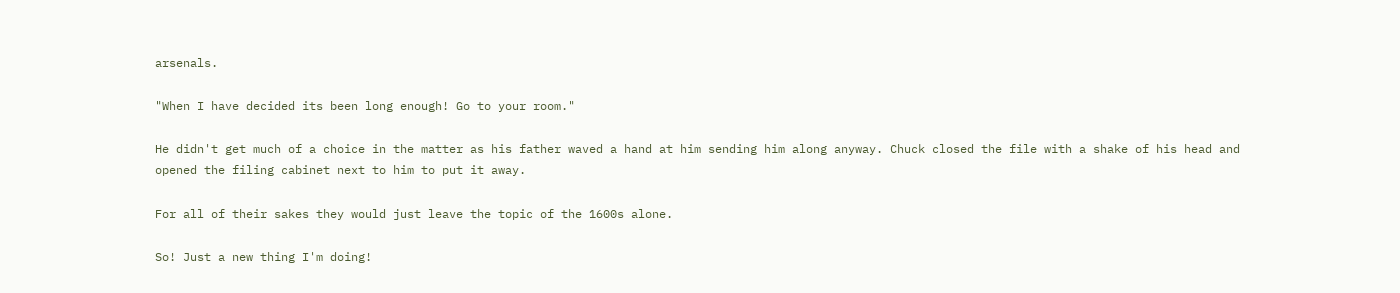arsenals.

"When I have decided its been long enough! Go to your room."

He didn't get much of a choice in the matter as his father waved a hand at him sending him along anyway. Chuck closed the file with a shake of his head and opened the filing cabinet next to him to put it away.

For all of their sakes they would just leave the topic of the 1600s alone.

So! Just a new thing I'm doing!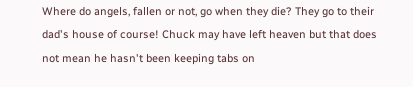Where do angels, fallen or not, go when they die? They go to their dad's house of course! Chuck may have left heaven but that does not mean he hasn't been keeping tabs on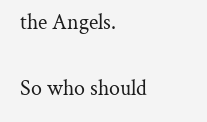the Angels.

So who should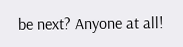be next? Anyone at all!